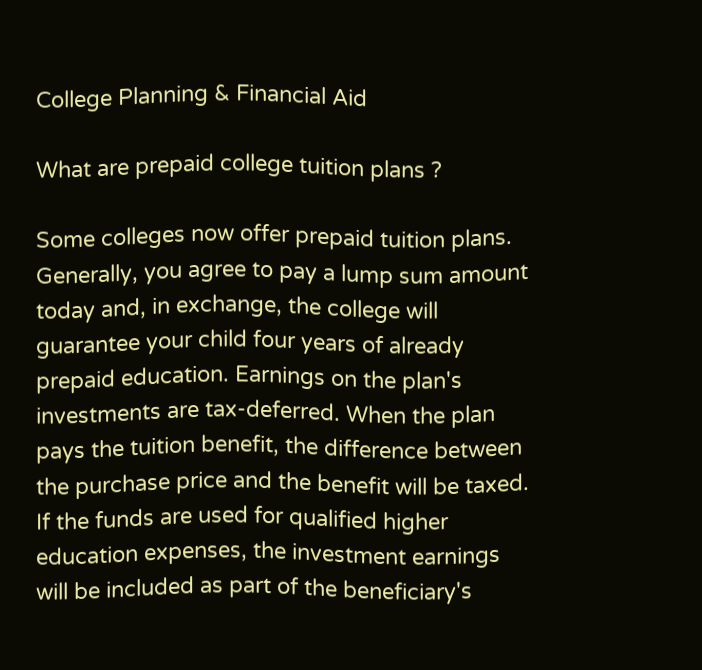College Planning & Financial Aid

What are prepaid college tuition plans ?

Some colleges now offer prepaid tuition plans. Generally, you agree to pay a lump sum amount today and, in exchange, the college will guarantee your child four years of already prepaid education. Earnings on the plan's investments are tax-deferred. When the plan pays the tuition benefit, the difference between the purchase price and the benefit will be taxed. If the funds are used for qualified higher education expenses, the investment earnings will be included as part of the beneficiary's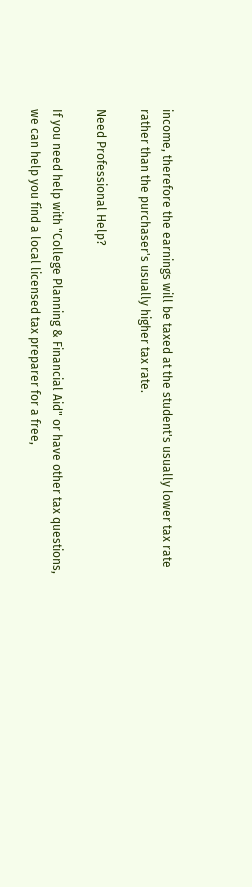income, therefore the earnings will be taxed at the student's usually lower tax rate rather than the purchaser's usually higher tax rate.

Need Professional Help?

If you need help with "College Planning & Financial Aid" or have other tax questions, we can help you find a local licensed tax preparer for a free,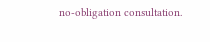no-obligation consultation.